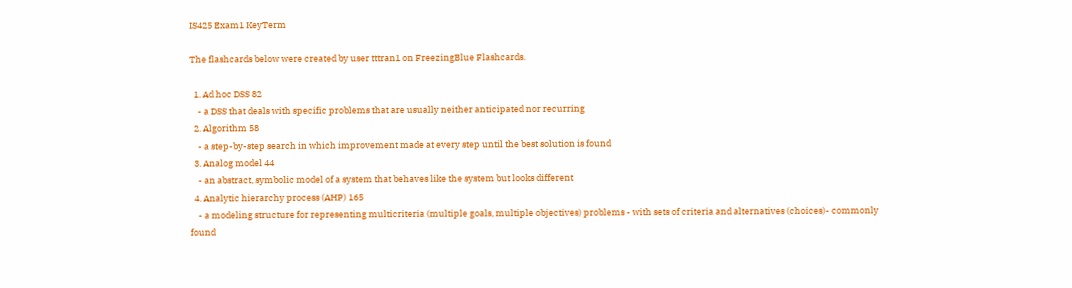IS425 Exam1 KeyTerm

The flashcards below were created by user tttran1 on FreezingBlue Flashcards.

  1. Ad hoc DSS 82
    - a DSS that deals with specific problems that are usually neither anticipated nor recurring
  2. Algorithm 58
    - a step-by-step search in which improvement made at every step until the best solution is found
  3. Analog model 44
    - an abstract, symbolic model of a system that behaves like the system but looks different
  4. Analytic hierarchy process (AHP) 165
    - a modeling structure for representing multicriteria (multiple goals, multiple objectives) problems - with sets of criteria and alternatives (choices)- commonly found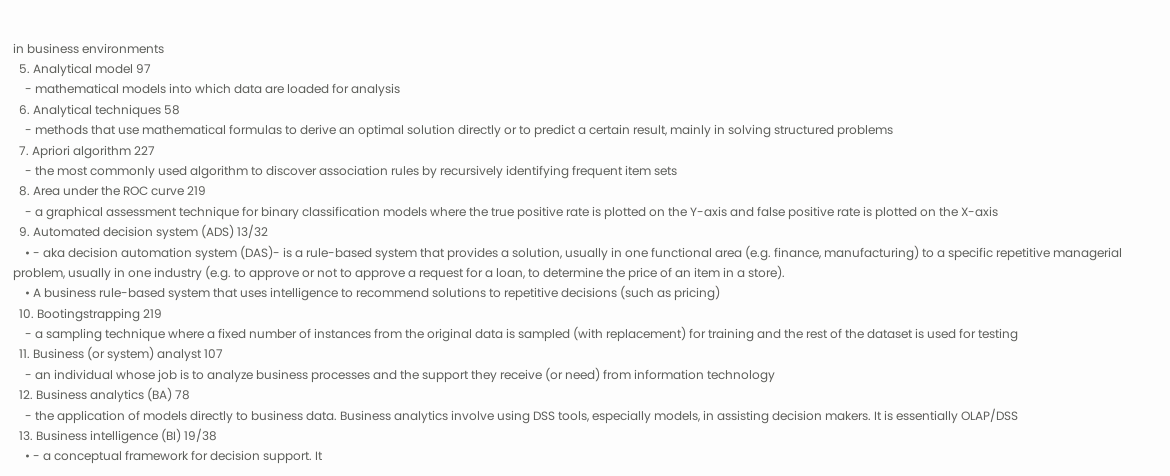in business environments
  5. Analytical model 97
    - mathematical models into which data are loaded for analysis
  6. Analytical techniques 58
    - methods that use mathematical formulas to derive an optimal solution directly or to predict a certain result, mainly in solving structured problems
  7. Apriori algorithm 227
    - the most commonly used algorithm to discover association rules by recursively identifying frequent item sets
  8. Area under the ROC curve 219
    - a graphical assessment technique for binary classification models where the true positive rate is plotted on the Y-axis and false positive rate is plotted on the X-axis
  9. Automated decision system (ADS) 13/32
    • - aka decision automation system (DAS)- is a rule-based system that provides a solution, usually in one functional area (e.g. finance, manufacturing) to a specific repetitive managerial problem, usually in one industry (e.g. to approve or not to approve a request for a loan, to determine the price of an item in a store).
    • A business rule-based system that uses intelligence to recommend solutions to repetitive decisions (such as pricing)
  10. Bootingstrapping 219
    - a sampling technique where a fixed number of instances from the original data is sampled (with replacement) for training and the rest of the dataset is used for testing
  11. Business (or system) analyst 107
    - an individual whose job is to analyze business processes and the support they receive (or need) from information technology
  12. Business analytics (BA) 78
    - the application of models directly to business data. Business analytics involve using DSS tools, especially models, in assisting decision makers. It is essentially OLAP/DSS
  13. Business intelligence (BI) 19/38
    • - a conceptual framework for decision support. It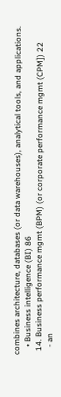combines architecture, databases (or data warehouses), analytical tools, and applications.
    • Business intelligence (BI) 86
  14. Business performance mgmt (BPM) (or corporate performance mgmt (CPM]) 22
    - an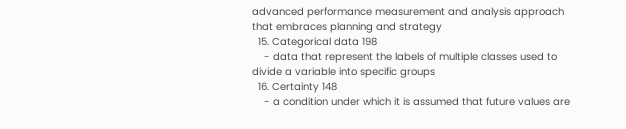advanced performance measurement and analysis approach that embraces planning and strategy
  15. Categorical data 198
    - data that represent the labels of multiple classes used to divide a variable into specific groups
  16. Certainty 148
    - a condition under which it is assumed that future values are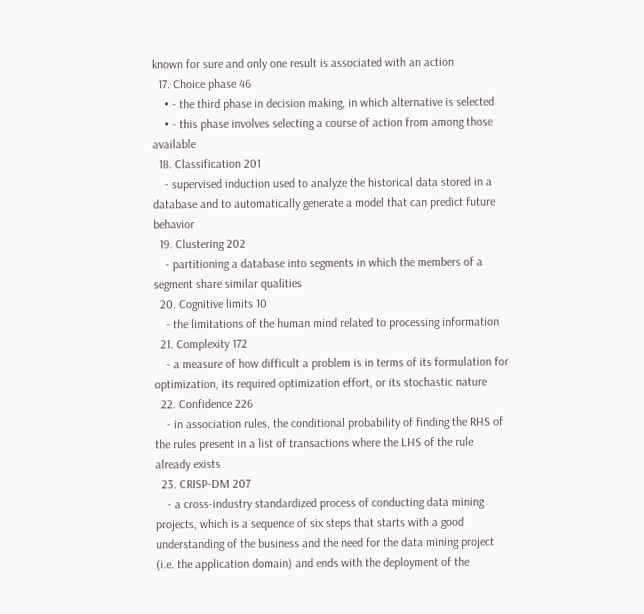known for sure and only one result is associated with an action
  17. Choice phase 46
    • - the third phase in decision making, in which alternative is selected
    • - this phase involves selecting a course of action from among those available
  18. Classification 201
    - supervised induction used to analyze the historical data stored in a database and to automatically generate a model that can predict future behavior
  19. Clustering 202
    - partitioning a database into segments in which the members of a segment share similar qualities
  20. Cognitive limits 10
    - the limitations of the human mind related to processing information
  21. Complexity 172
    - a measure of how difficult a problem is in terms of its formulation for optimization, its required optimization effort, or its stochastic nature
  22. Confidence 226
    - in association rules, the conditional probability of finding the RHS of the rules present in a list of transactions where the LHS of the rule already exists
  23. CRISP-DM 207
    - a cross-industry standardized process of conducting data mining projects, which is a sequence of six steps that starts with a good understanding of the business and the need for the data mining project (i.e. the application domain) and ends with the deployment of the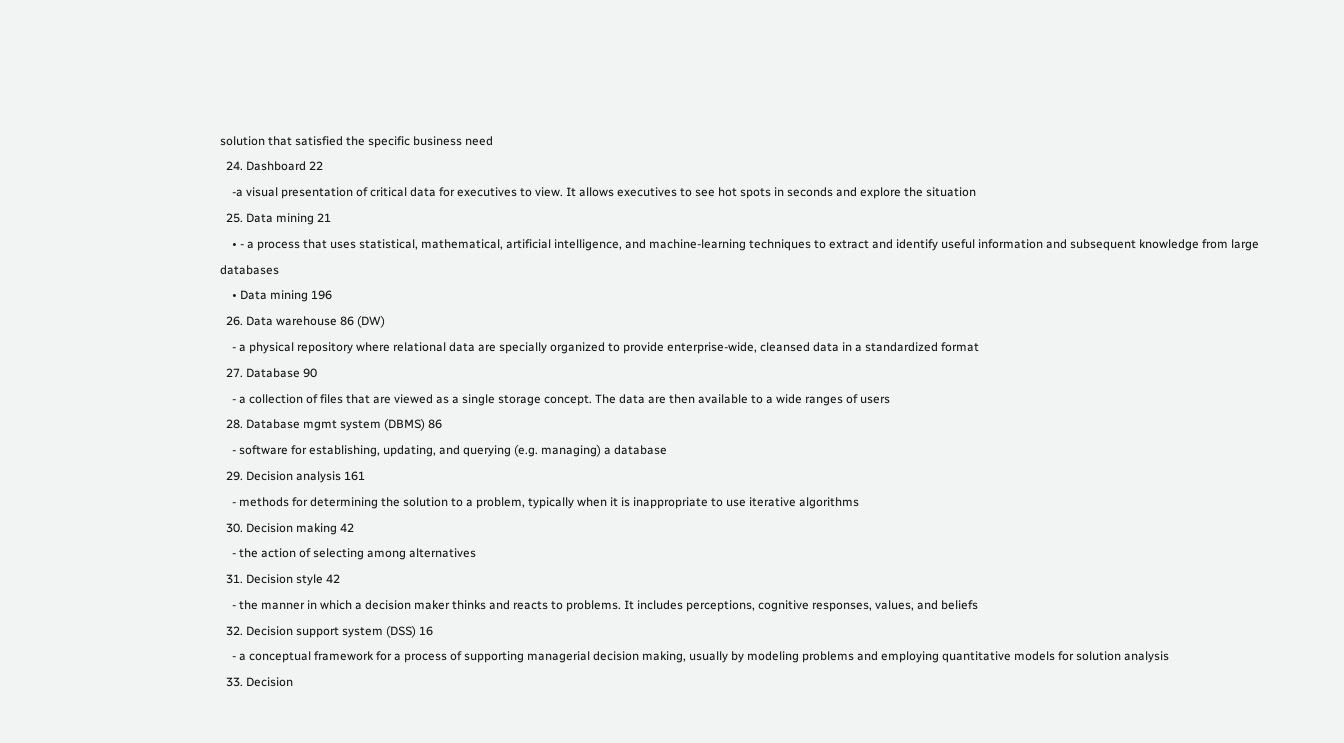solution that satisfied the specific business need
  24. Dashboard 22
    -a visual presentation of critical data for executives to view. It allows executives to see hot spots in seconds and explore the situation
  25. Data mining 21
    • - a process that uses statistical, mathematical, artificial intelligence, and machine-learning techniques to extract and identify useful information and subsequent knowledge from large databases
    • Data mining 196
  26. Data warehouse 86 (DW)
    - a physical repository where relational data are specially organized to provide enterprise-wide, cleansed data in a standardized format
  27. Database 90
    - a collection of files that are viewed as a single storage concept. The data are then available to a wide ranges of users
  28. Database mgmt system (DBMS) 86
    - software for establishing, updating, and querying (e.g. managing) a database
  29. Decision analysis 161
    - methods for determining the solution to a problem, typically when it is inappropriate to use iterative algorithms
  30. Decision making 42
    - the action of selecting among alternatives
  31. Decision style 42
    - the manner in which a decision maker thinks and reacts to problems. It includes perceptions, cognitive responses, values, and beliefs
  32. Decision support system (DSS) 16
    - a conceptual framework for a process of supporting managerial decision making, usually by modeling problems and employing quantitative models for solution analysis
  33. Decision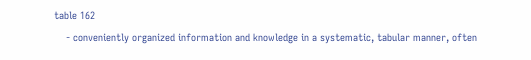table 162
    - conveniently organized information and knowledge in a systematic, tabular manner, often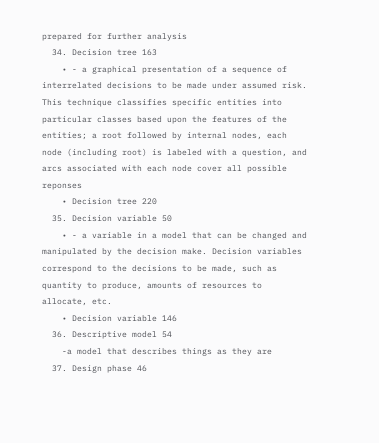prepared for further analysis
  34. Decision tree 163
    • - a graphical presentation of a sequence of interrelated decisions to be made under assumed risk. This technique classifies specific entities into particular classes based upon the features of the entities; a root followed by internal nodes, each node (including root) is labeled with a question, and arcs associated with each node cover all possible reponses
    • Decision tree 220
  35. Decision variable 50
    • - a variable in a model that can be changed and manipulated by the decision make. Decision variables correspond to the decisions to be made, such as quantity to produce, amounts of resources to allocate, etc.
    • Decision variable 146
  36. Descriptive model 54
    -a model that describes things as they are
  37. Design phase 46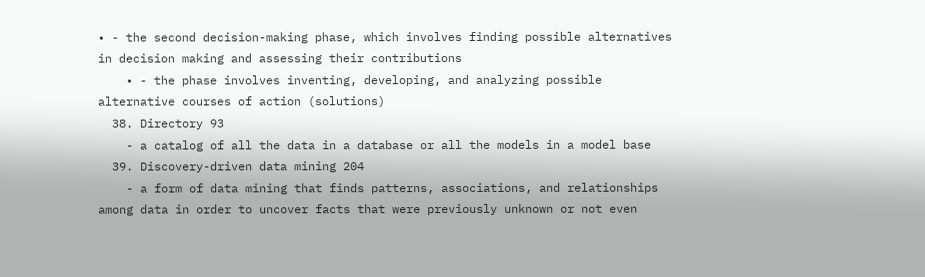• - the second decision-making phase, which involves finding possible alternatives in decision making and assessing their contributions
    • - the phase involves inventing, developing, and analyzing possible alternative courses of action (solutions)
  38. Directory 93
    - a catalog of all the data in a database or all the models in a model base
  39. Discovery-driven data mining 204
    - a form of data mining that finds patterns, associations, and relationships among data in order to uncover facts that were previously unknown or not even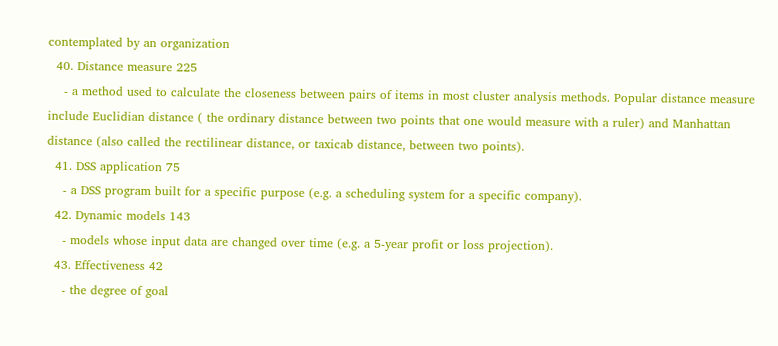contemplated by an organization
  40. Distance measure 225
    - a method used to calculate the closeness between pairs of items in most cluster analysis methods. Popular distance measure include Euclidian distance ( the ordinary distance between two points that one would measure with a ruler) and Manhattan distance (also called the rectilinear distance, or taxicab distance, between two points).
  41. DSS application 75
    - a DSS program built for a specific purpose (e.g. a scheduling system for a specific company).
  42. Dynamic models 143
    - models whose input data are changed over time (e.g. a 5-year profit or loss projection).
  43. Effectiveness 42
    - the degree of goal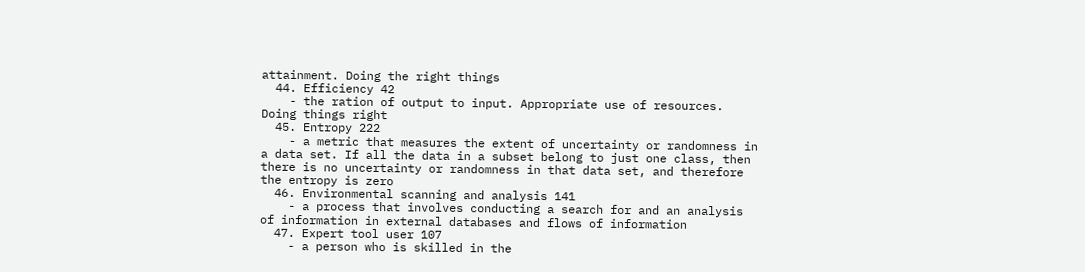attainment. Doing the right things
  44. Efficiency 42
    - the ration of output to input. Appropriate use of resources. Doing things right
  45. Entropy 222
    - a metric that measures the extent of uncertainty or randomness in a data set. If all the data in a subset belong to just one class, then there is no uncertainty or randomness in that data set, and therefore the entropy is zero
  46. Environmental scanning and analysis 141
    - a process that involves conducting a search for and an analysis of information in external databases and flows of information
  47. Expert tool user 107
    - a person who is skilled in the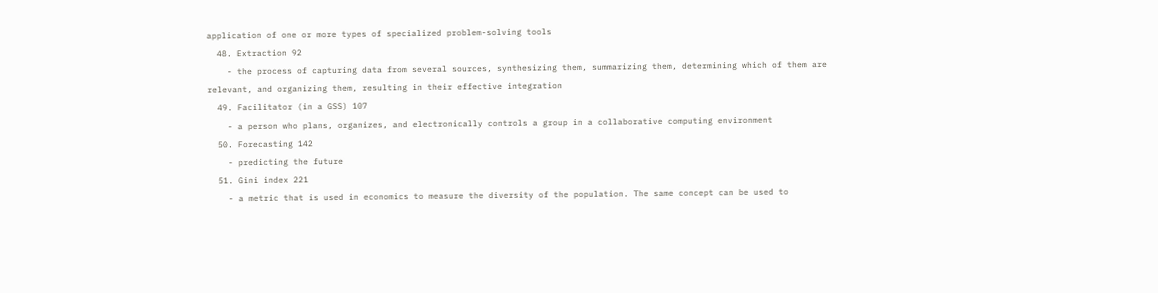application of one or more types of specialized problem-solving tools
  48. Extraction 92
    - the process of capturing data from several sources, synthesizing them, summarizing them, determining which of them are relevant, and organizing them, resulting in their effective integration
  49. Facilitator (in a GSS) 107
    - a person who plans, organizes, and electronically controls a group in a collaborative computing environment
  50. Forecasting 142
    - predicting the future
  51. Gini index 221
    - a metric that is used in economics to measure the diversity of the population. The same concept can be used to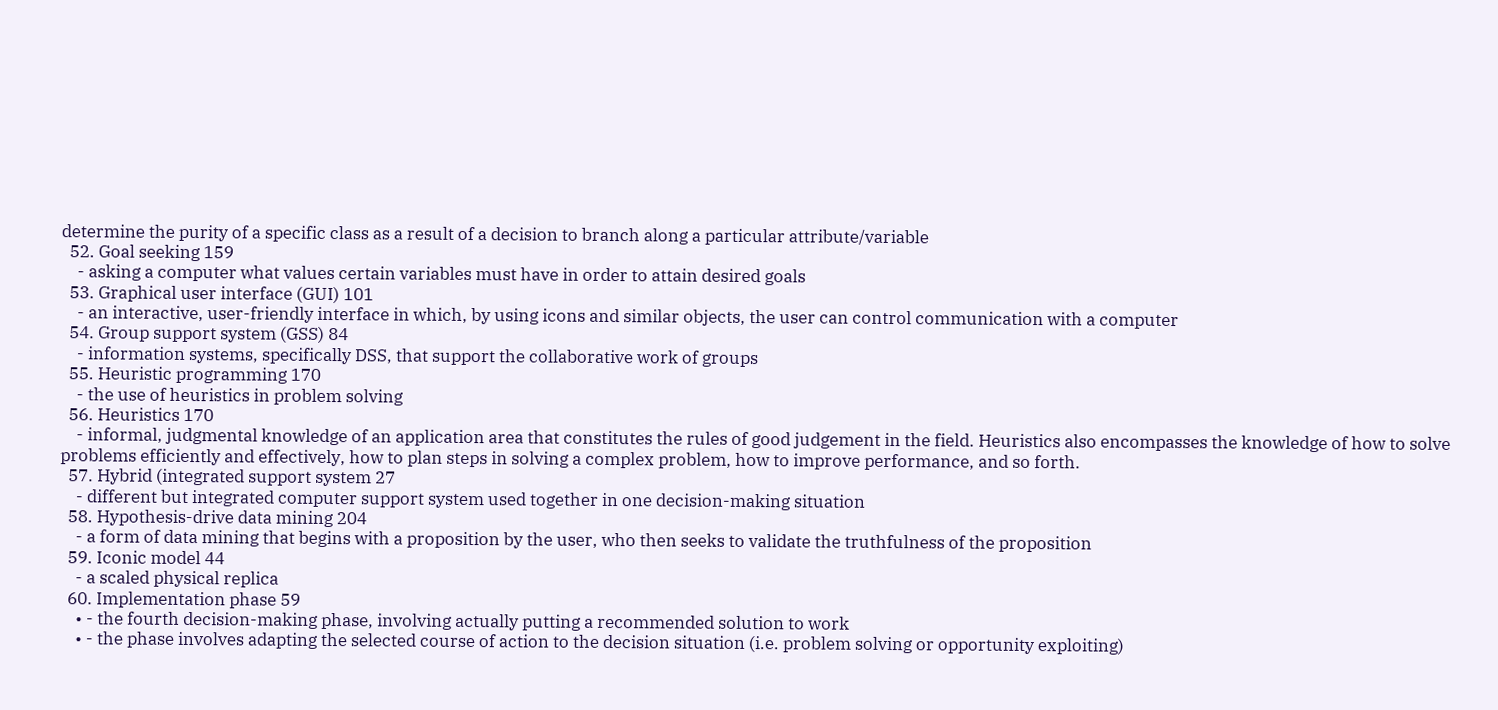determine the purity of a specific class as a result of a decision to branch along a particular attribute/variable
  52. Goal seeking 159
    - asking a computer what values certain variables must have in order to attain desired goals
  53. Graphical user interface (GUI) 101
    - an interactive, user-friendly interface in which, by using icons and similar objects, the user can control communication with a computer
  54. Group support system (GSS) 84
    - information systems, specifically DSS, that support the collaborative work of groups
  55. Heuristic programming 170
    - the use of heuristics in problem solving
  56. Heuristics 170
    - informal, judgmental knowledge of an application area that constitutes the rules of good judgement in the field. Heuristics also encompasses the knowledge of how to solve problems efficiently and effectively, how to plan steps in solving a complex problem, how to improve performance, and so forth.
  57. Hybrid (integrated support system 27
    - different but integrated computer support system used together in one decision-making situation
  58. Hypothesis-drive data mining 204
    - a form of data mining that begins with a proposition by the user, who then seeks to validate the truthfulness of the proposition
  59. Iconic model 44
    - a scaled physical replica
  60. Implementation phase 59
    • - the fourth decision-making phase, involving actually putting a recommended solution to work
    • - the phase involves adapting the selected course of action to the decision situation (i.e. problem solving or opportunity exploiting)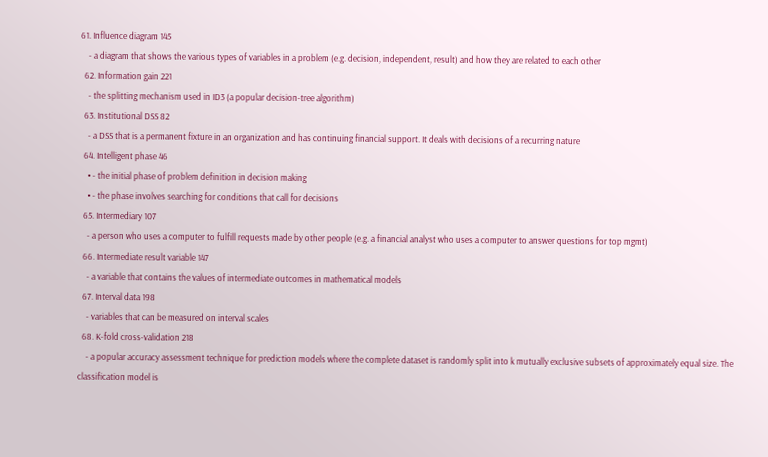61. Influence diagram 145
    - a diagram that shows the various types of variables in a problem (e.g. decision, independent, result) and how they are related to each other
  62. Information gain 221
    - the splitting mechanism used in ID3 (a popular decision-tree algorithm)
  63. Institutional DSS 82
    - a DSS that is a permanent fixture in an organization and has continuing financial support. It deals with decisions of a recurring nature
  64. Intelligent phase 46
    • - the initial phase of problem definition in decision making
    • - the phase involves searching for conditions that call for decisions
  65. Intermediary 107
    - a person who uses a computer to fulfill requests made by other people (e.g. a financial analyst who uses a computer to answer questions for top mgmt)
  66. Intermediate result variable 147
    - a variable that contains the values of intermediate outcomes in mathematical models
  67. Interval data 198
    - variables that can be measured on interval scales
  68. K-fold cross-validation 218
    - a popular accuracy assessment technique for prediction models where the complete dataset is randomly split into k mutually exclusive subsets of approximately equal size. The classification model is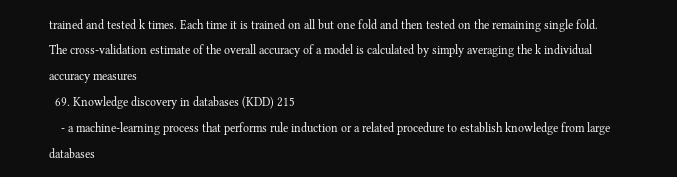trained and tested k times. Each time it is trained on all but one fold and then tested on the remaining single fold. The cross-validation estimate of the overall accuracy of a model is calculated by simply averaging the k individual accuracy measures
  69. Knowledge discovery in databases (KDD) 215
    - a machine-learning process that performs rule induction or a related procedure to establish knowledge from large databases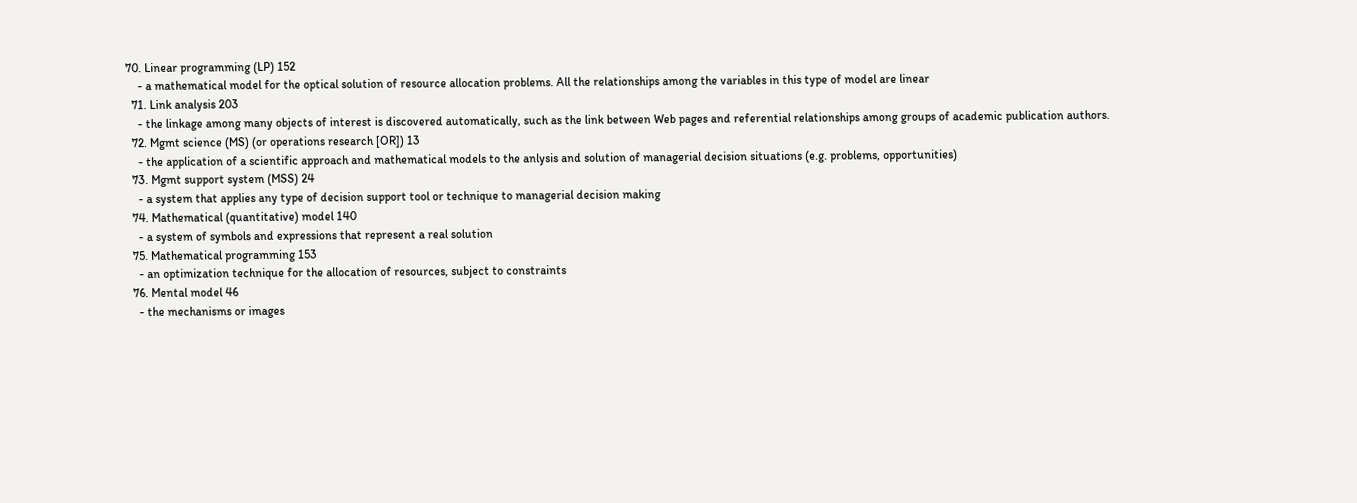70. Linear programming (LP) 152
    - a mathematical model for the optical solution of resource allocation problems. All the relationships among the variables in this type of model are linear
  71. Link analysis 203
    - the linkage among many objects of interest is discovered automatically, such as the link between Web pages and referential relationships among groups of academic publication authors.
  72. Mgmt science (MS) (or operations research [OR]) 13
    - the application of a scientific approach and mathematical models to the anlysis and solution of managerial decision situations (e.g. problems, opportunities)
  73. Mgmt support system (MSS) 24
    - a system that applies any type of decision support tool or technique to managerial decision making
  74. Mathematical (quantitative) model 140
    - a system of symbols and expressions that represent a real solution
  75. Mathematical programming 153
    - an optimization technique for the allocation of resources, subject to constraints
  76. Mental model 46
    - the mechanisms or images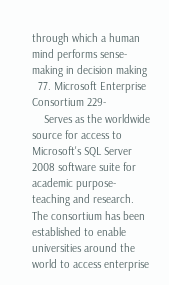through which a human mind performs sense-making in decision making
  77. Microsoft Enterprise Consortium 229-
    Serves as the worldwide source for access to Microsoft's SQL Server 2008 software suite for academic purpose- teaching and research. The consortium has been established to enable universities around the world to access enterprise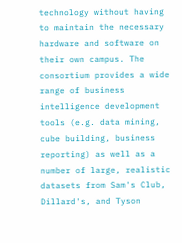technology without having to maintain the necessary hardware and software on their own campus. The consortium provides a wide range of business intelligence development tools (e.g. data mining, cube building, business reporting) as well as a number of large, realistic datasets from Sam's Club, Dillard's, and Tyson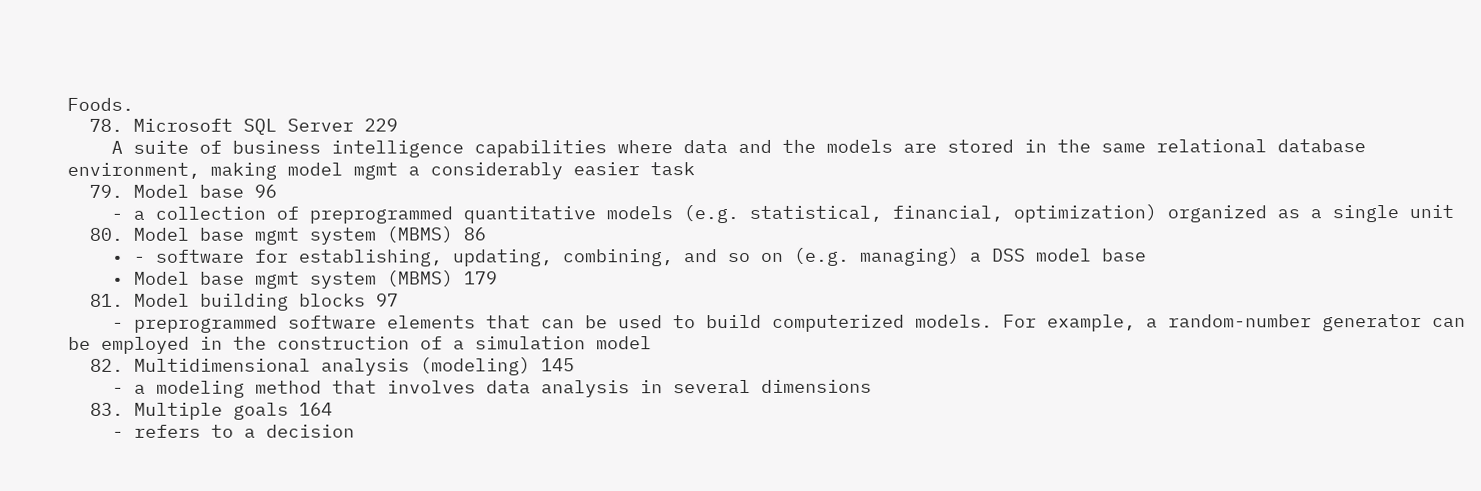Foods.
  78. Microsoft SQL Server 229
    A suite of business intelligence capabilities where data and the models are stored in the same relational database environment, making model mgmt a considerably easier task
  79. Model base 96
    - a collection of preprogrammed quantitative models (e.g. statistical, financial, optimization) organized as a single unit
  80. Model base mgmt system (MBMS) 86
    • - software for establishing, updating, combining, and so on (e.g. managing) a DSS model base
    • Model base mgmt system (MBMS) 179
  81. Model building blocks 97
    - preprogrammed software elements that can be used to build computerized models. For example, a random-number generator can be employed in the construction of a simulation model
  82. Multidimensional analysis (modeling) 145
    - a modeling method that involves data analysis in several dimensions
  83. Multiple goals 164
    - refers to a decision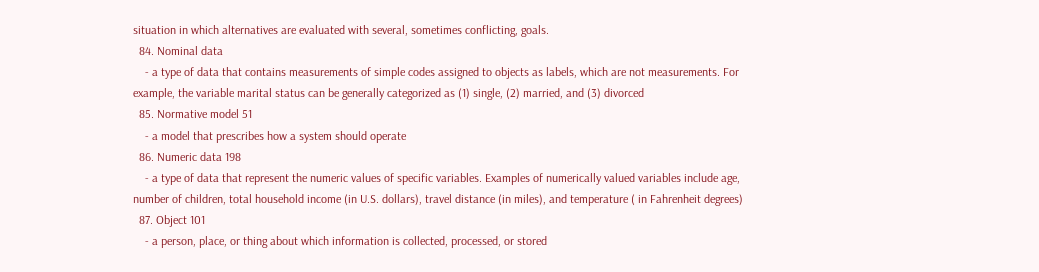situation in which alternatives are evaluated with several, sometimes conflicting, goals.
  84. Nominal data
    - a type of data that contains measurements of simple codes assigned to objects as labels, which are not measurements. For example, the variable marital status can be generally categorized as (1) single, (2) married, and (3) divorced
  85. Normative model 51
    - a model that prescribes how a system should operate
  86. Numeric data 198
    - a type of data that represent the numeric values of specific variables. Examples of numerically valued variables include age, number of children, total household income (in U.S. dollars), travel distance (in miles), and temperature ( in Fahrenheit degrees)
  87. Object 101
    - a person, place, or thing about which information is collected, processed, or stored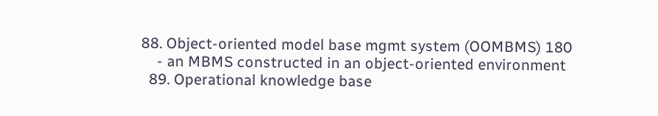88. Object-oriented model base mgmt system (OOMBMS) 180
    - an MBMS constructed in an object-oriented environment
  89. Operational knowledge base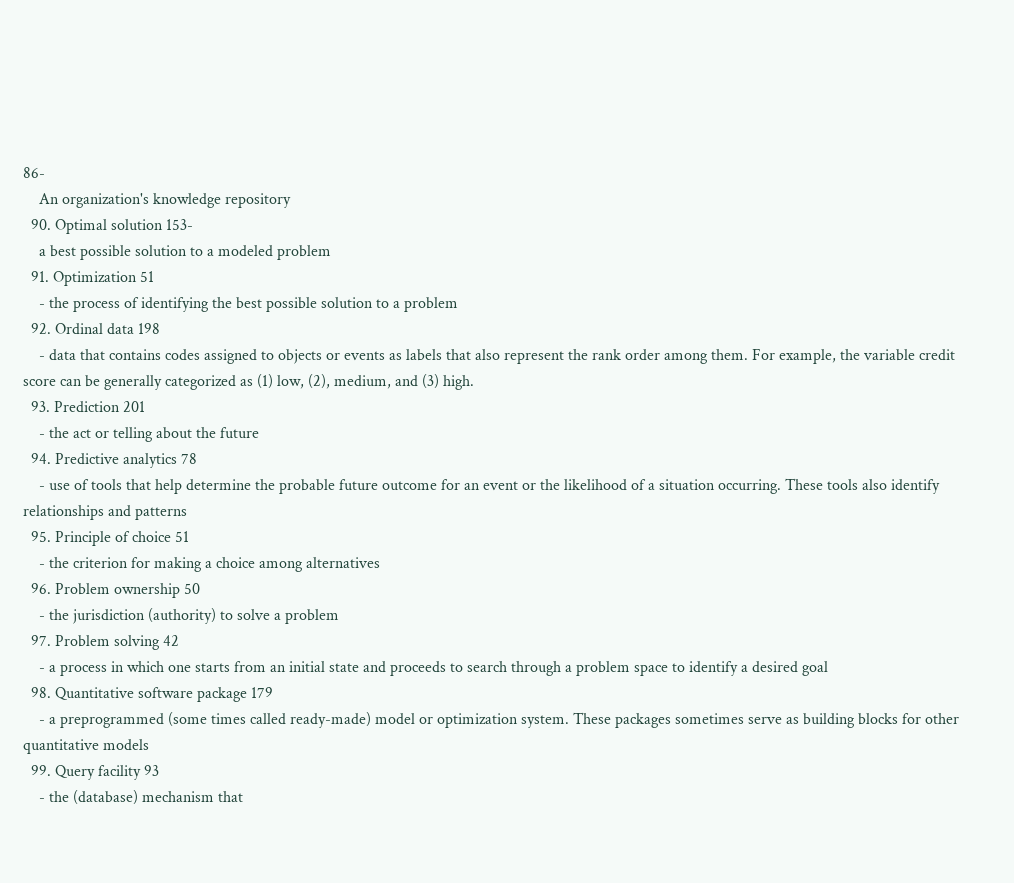86-
    An organization's knowledge repository
  90. Optimal solution 153-
    a best possible solution to a modeled problem
  91. Optimization 51
    - the process of identifying the best possible solution to a problem
  92. Ordinal data 198
    - data that contains codes assigned to objects or events as labels that also represent the rank order among them. For example, the variable credit score can be generally categorized as (1) low, (2), medium, and (3) high.
  93. Prediction 201
    - the act or telling about the future
  94. Predictive analytics 78
    - use of tools that help determine the probable future outcome for an event or the likelihood of a situation occurring. These tools also identify relationships and patterns
  95. Principle of choice 51
    - the criterion for making a choice among alternatives
  96. Problem ownership 50
    - the jurisdiction (authority) to solve a problem
  97. Problem solving 42
    - a process in which one starts from an initial state and proceeds to search through a problem space to identify a desired goal
  98. Quantitative software package 179
    - a preprogrammed (some times called ready-made) model or optimization system. These packages sometimes serve as building blocks for other quantitative models
  99. Query facility 93
    - the (database) mechanism that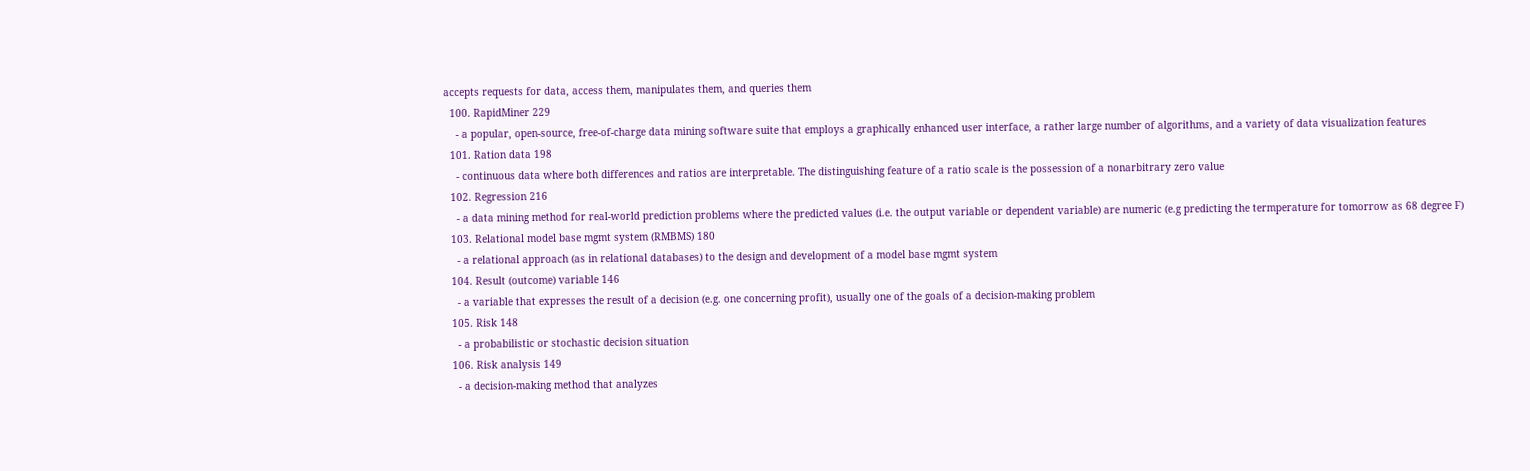accepts requests for data, access them, manipulates them, and queries them
  100. RapidMiner 229
    - a popular, open-source, free-of-charge data mining software suite that employs a graphically enhanced user interface, a rather large number of algorithms, and a variety of data visualization features
  101. Ration data 198
    - continuous data where both differences and ratios are interpretable. The distinguishing feature of a ratio scale is the possession of a nonarbitrary zero value
  102. Regression 216
    - a data mining method for real-world prediction problems where the predicted values (i.e. the output variable or dependent variable) are numeric (e.g predicting the termperature for tomorrow as 68 degree F)
  103. Relational model base mgmt system (RMBMS) 180
    - a relational approach (as in relational databases) to the design and development of a model base mgmt system
  104. Result (outcome) variable 146
    - a variable that expresses the result of a decision (e.g. one concerning profit), usually one of the goals of a decision-making problem
  105. Risk 148
    - a probabilistic or stochastic decision situation
  106. Risk analysis 149
    - a decision-making method that analyzes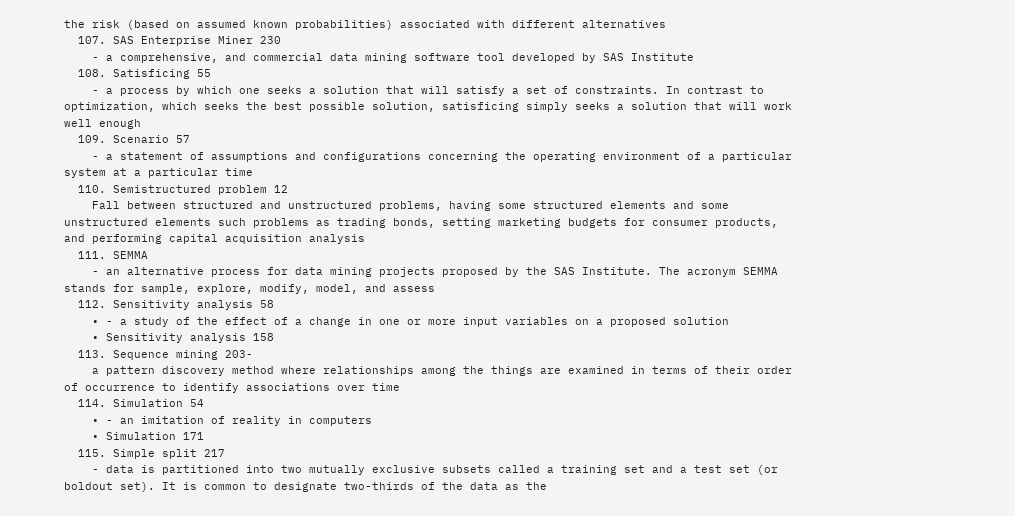the risk (based on assumed known probabilities) associated with different alternatives
  107. SAS Enterprise Miner 230
    - a comprehensive, and commercial data mining software tool developed by SAS Institute
  108. Satisficing 55
    - a process by which one seeks a solution that will satisfy a set of constraints. In contrast to optimization, which seeks the best possible solution, satisficing simply seeks a solution that will work well enough
  109. Scenario 57
    - a statement of assumptions and configurations concerning the operating environment of a particular system at a particular time
  110. Semistructured problem 12
    Fall between structured and unstructured problems, having some structured elements and some unstructured elements such problems as trading bonds, setting marketing budgets for consumer products, and performing capital acquisition analysis
  111. SEMMA
    - an alternative process for data mining projects proposed by the SAS Institute. The acronym SEMMA stands for sample, explore, modify, model, and assess
  112. Sensitivity analysis 58
    • - a study of the effect of a change in one or more input variables on a proposed solution
    • Sensitivity analysis 158
  113. Sequence mining 203-
    a pattern discovery method where relationships among the things are examined in terms of their order of occurrence to identify associations over time
  114. Simulation 54
    • - an imitation of reality in computers
    • Simulation 171
  115. Simple split 217
    - data is partitioned into two mutually exclusive subsets called a training set and a test set (or boldout set). It is common to designate two-thirds of the data as the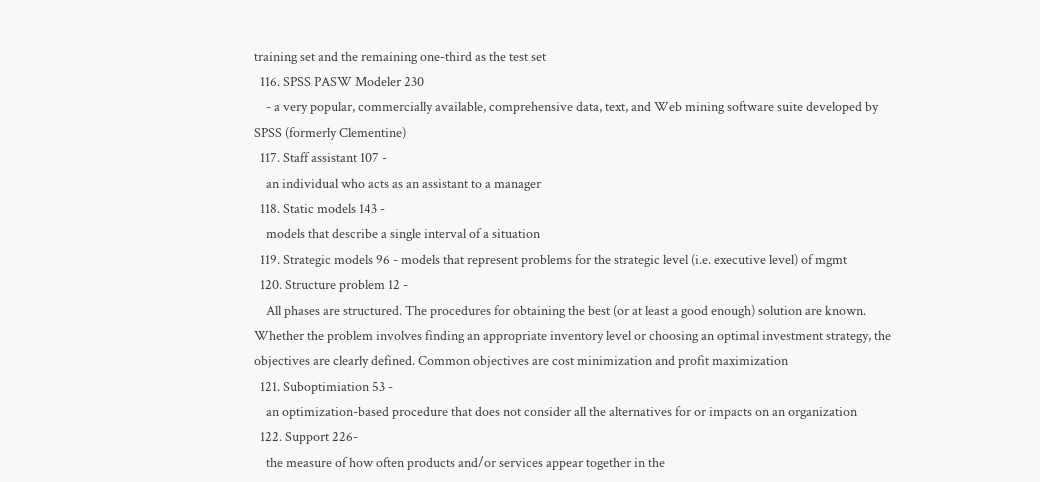training set and the remaining one-third as the test set
  116. SPSS PASW Modeler 230
    - a very popular, commercially available, comprehensive data, text, and Web mining software suite developed by SPSS (formerly Clementine)
  117. Staff assistant 107 -
    an individual who acts as an assistant to a manager
  118. Static models 143 -
    models that describe a single interval of a situation
  119. Strategic models 96 - models that represent problems for the strategic level (i.e. executive level) of mgmt
  120. Structure problem 12 -
    All phases are structured. The procedures for obtaining the best (or at least a good enough) solution are known. Whether the problem involves finding an appropriate inventory level or choosing an optimal investment strategy, the objectives are clearly defined. Common objectives are cost minimization and profit maximization
  121. Suboptimiation 53 -
    an optimization-based procedure that does not consider all the alternatives for or impacts on an organization
  122. Support 226-
    the measure of how often products and/or services appear together in the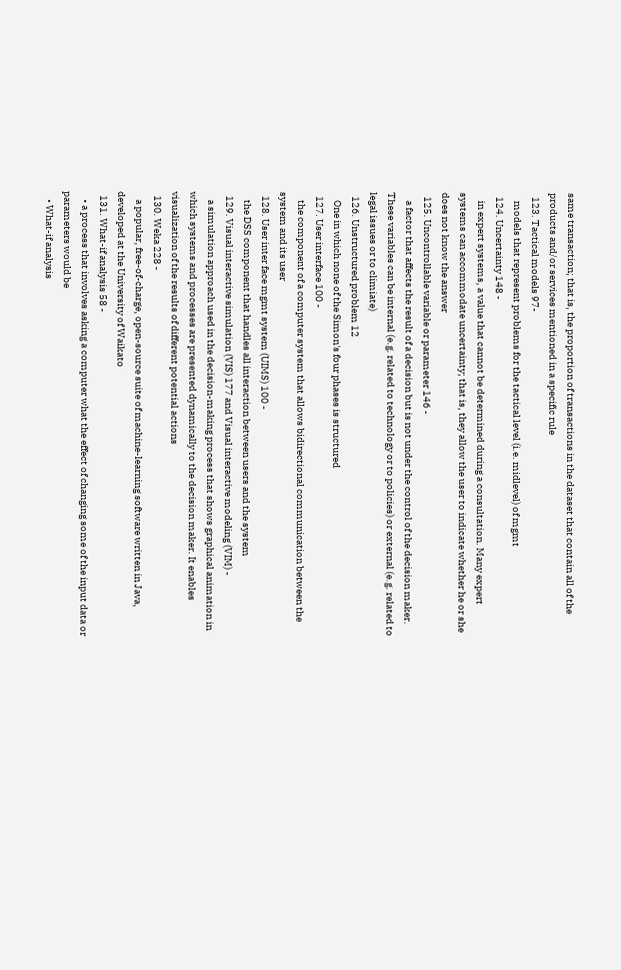same transaction; that is, the proportion of transactions in the dataset that contain all of the products and/or services mentioned in a specific rule
  123. Tactical models 97-
    models that represent problems for the tactical level (i.e. midlevel) of mgmt
  124. Uncertainty 148 -
    in expert systems, a value that cannot be determined during a consultation. Many expert systems can accommodate uncertainty; that is, they allow the user to indicate whether he or she does not know the answer
  125. Uncontrollable variable or parameter 146 -
    a factor that affects the result of a decision but is not under the control of the decision maker. These variables can be internal (e.g. related to technology or to policies) or external (e.g. related to legal issues or to climiate)
  126. Unstructured problem 12
    One in which none of the Simon's four phases is structured
  127. User interface 100 -
    the component of a computer system that allows bidirectional communication between the system and its user
  128. User inter face mgmt system (UIMS) 100 -
    the DSS component that handles all interaction between users and the system
  129. Visual interactive simulation (VIS) 177 and Visual interactive modeling (VIM) -
    a simulation approach used in the decision-making process that shows graphical animation in which systems and processes are presented dynamically to the decision maker. It enables visualization of the results of different potential actions
  130. Weka 228 -
    a popular, free-of-charge, open-source suite of machine-learning software written in Java, developed at the University of Waikato
  131. What-if analysis 58 -
    • a process that involves asking a computer what the effect of changing some of the input data or parameters would be
    • What-if analysis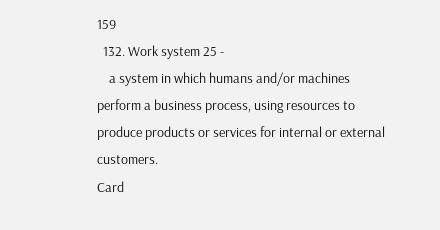159
  132. Work system 25 -
    a system in which humans and/or machines perform a business process, using resources to produce products or services for internal or external customers.
Card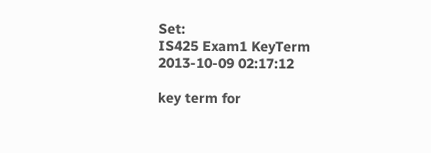Set:
IS425 Exam1 KeyTerm
2013-10-09 02:17:12

key term for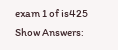exam 1 of is425
Show Answers: